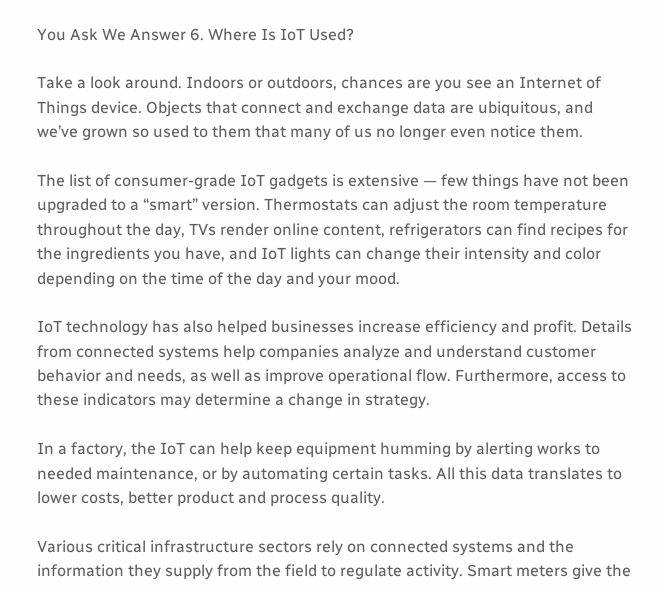You Ask We Answer 6. Where Is IoT Used?

Take a look around. Indoors or outdoors, chances are you see an Internet of Things device. Objects that connect and exchange data are ubiquitous, and we’ve grown so used to them that many of us no longer even notice them.

The list of consumer-grade IoT gadgets is extensive — few things have not been upgraded to a “smart” version. Thermostats can adjust the room temperature throughout the day, TVs render online content, refrigerators can find recipes for the ingredients you have, and IoT lights can change their intensity and color depending on the time of the day and your mood.

IoT technology has also helped businesses increase efficiency and profit. Details from connected systems help companies analyze and understand customer behavior and needs, as well as improve operational flow. Furthermore, access to these indicators may determine a change in strategy.

In a factory, the IoT can help keep equipment humming by alerting works to needed maintenance, or by automating certain tasks. All this data translates to lower costs, better product and process quality.

Various critical infrastructure sectors rely on connected systems and the information they supply from the field to regulate activity. Smart meters give the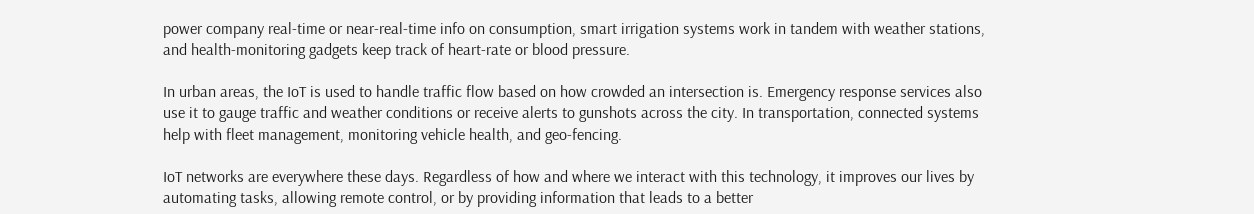power company real-time or near-real-time info on consumption, smart irrigation systems work in tandem with weather stations, and health-monitoring gadgets keep track of heart-rate or blood pressure.

In urban areas, the IoT is used to handle traffic flow based on how crowded an intersection is. Emergency response services also use it to gauge traffic and weather conditions or receive alerts to gunshots across the city. In transportation, connected systems help with fleet management, monitoring vehicle health, and geo-fencing.

IoT networks are everywhere these days. Regardless of how and where we interact with this technology, it improves our lives by automating tasks, allowing remote control, or by providing information that leads to a better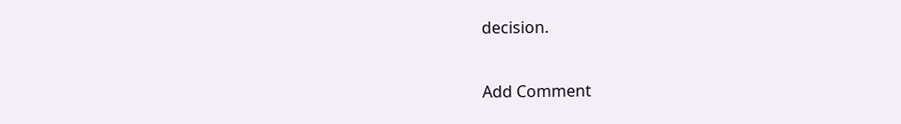decision.

Add Comment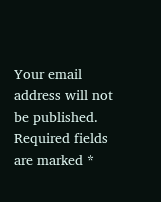Your email address will not be published. Required fields are marked *